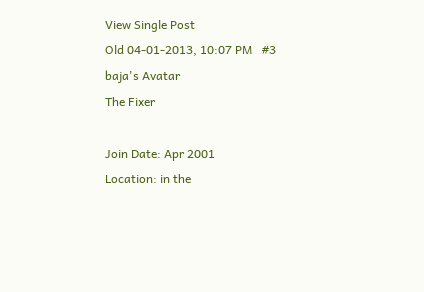View Single Post
Old 04-01-2013, 10:07 PM   #3
baja's Avatar
The Fixer

Join Date: Apr 2001
Location: in the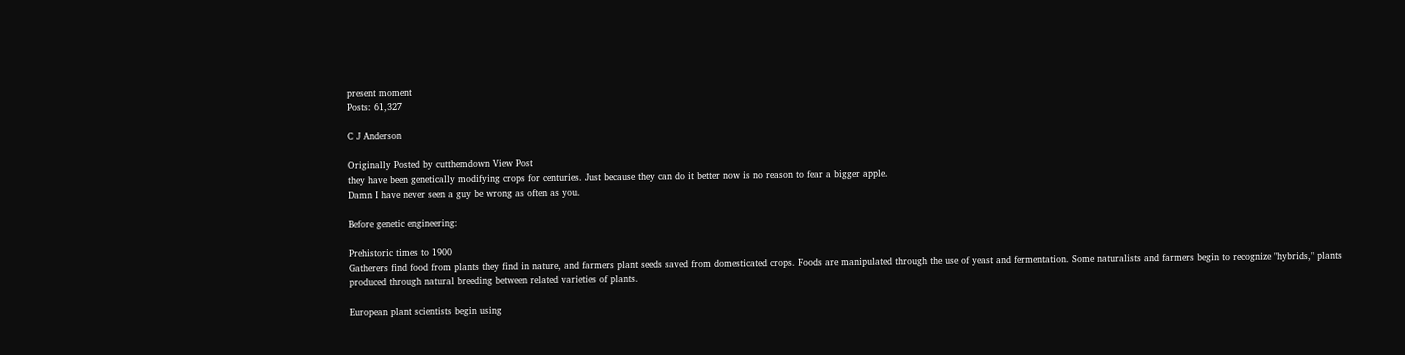present moment
Posts: 61,327

C J Anderson

Originally Posted by cutthemdown View Post
they have been genetically modifying crops for centuries. Just because they can do it better now is no reason to fear a bigger apple.
Damn I have never seen a guy be wrong as often as you.

Before genetic engineering:

Prehistoric times to 1900
Gatherers find food from plants they find in nature, and farmers plant seeds saved from domesticated crops. Foods are manipulated through the use of yeast and fermentation. Some naturalists and farmers begin to recognize "hybrids," plants produced through natural breeding between related varieties of plants.

European plant scientists begin using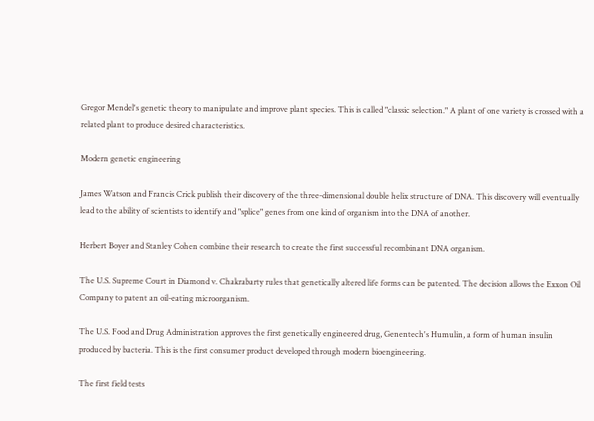Gregor Mendel's genetic theory to manipulate and improve plant species. This is called "classic selection." A plant of one variety is crossed with a related plant to produce desired characteristics.

Modern genetic engineering

James Watson and Francis Crick publish their discovery of the three-dimensional double helix structure of DNA. This discovery will eventually lead to the ability of scientists to identify and "splice" genes from one kind of organism into the DNA of another.

Herbert Boyer and Stanley Cohen combine their research to create the first successful recombinant DNA organism.

The U.S. Supreme Court in Diamond v. Chakrabarty rules that genetically altered life forms can be patented. The decision allows the Exxon Oil Company to patent an oil-eating microorganism.

The U.S. Food and Drug Administration approves the first genetically engineered drug, Genentech's Humulin, a form of human insulin produced by bacteria. This is the first consumer product developed through modern bioengineering.

The first field tests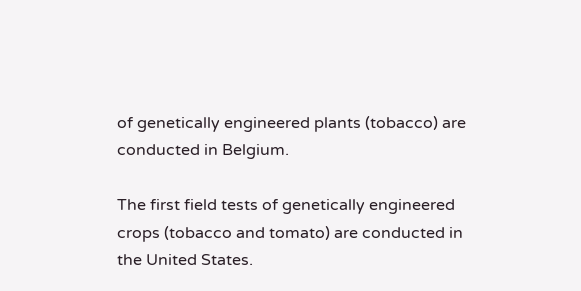of genetically engineered plants (tobacco) are conducted in Belgium.

The first field tests of genetically engineered crops (tobacco and tomato) are conducted in the United States.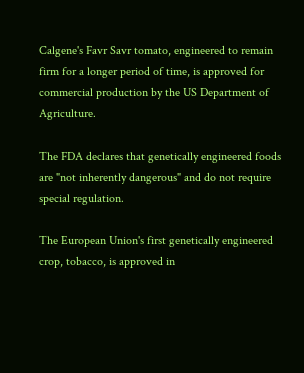Calgene's Favr Savr tomato, engineered to remain firm for a longer period of time, is approved for commercial production by the US Department of Agriculture.

The FDA declares that genetically engineered foods are "not inherently dangerous" and do not require special regulation.

The European Union's first genetically engineered crop, tobacco, is approved in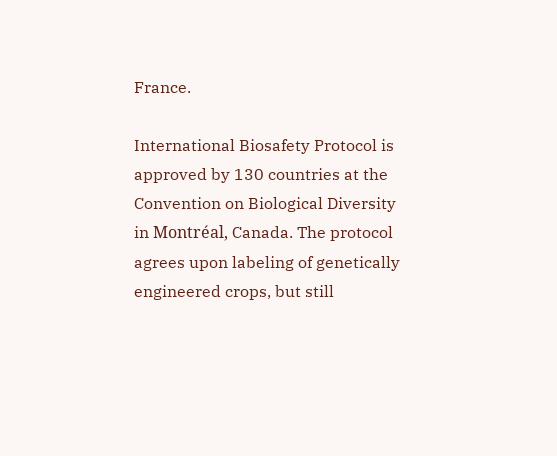France.

International Biosafety Protocol is approved by 130 countries at the Convention on Biological Diversity in Montréal, Canada. The protocol agrees upon labeling of genetically engineered crops, but still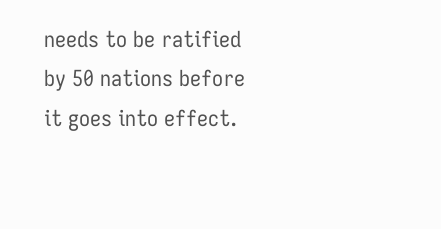needs to be ratified by 50 nations before it goes into effect.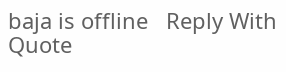baja is offline   Reply With Quote